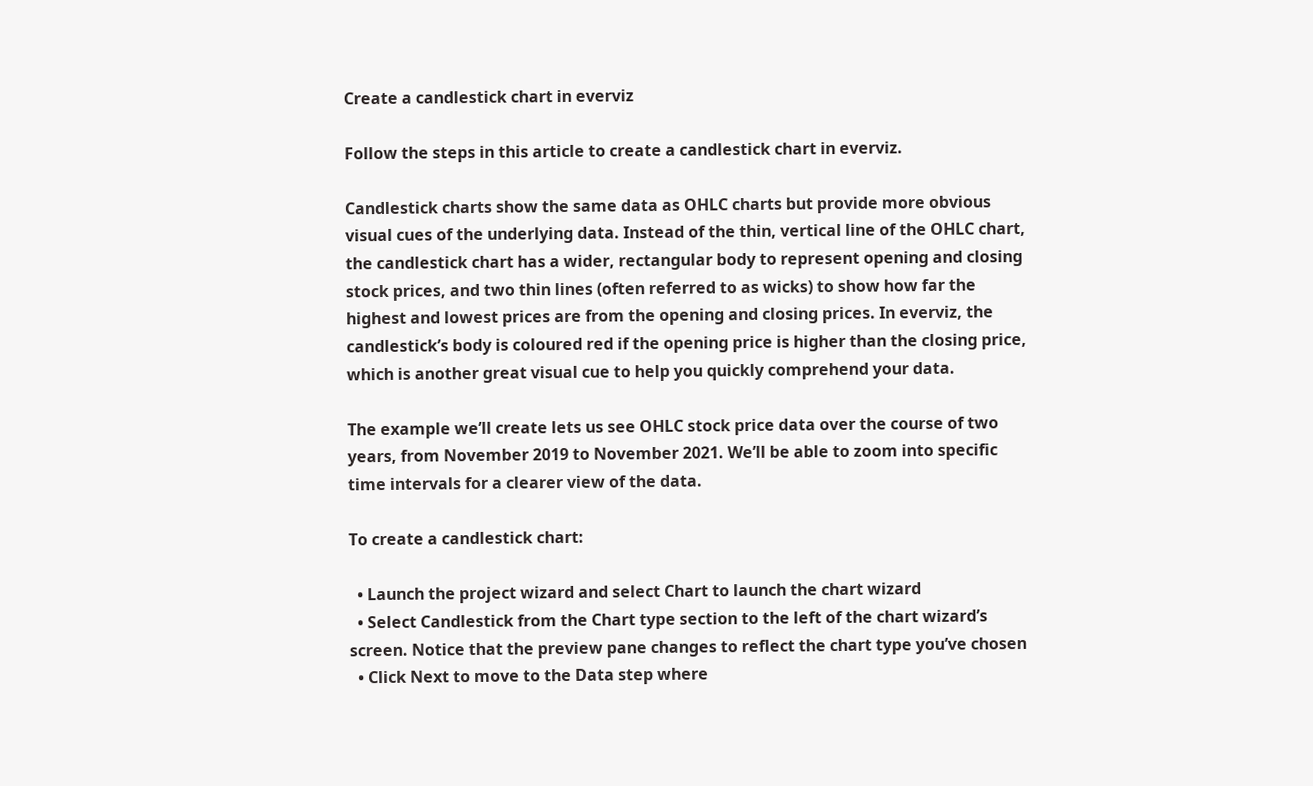Create a candlestick chart in everviz

Follow the steps in this article to create a candlestick chart in everviz.

Candlestick charts show the same data as OHLC charts but provide more obvious visual cues of the underlying data. Instead of the thin, vertical line of the OHLC chart, the candlestick chart has a wider, rectangular body to represent opening and closing stock prices, and two thin lines (often referred to as wicks) to show how far the highest and lowest prices are from the opening and closing prices. In everviz, the candlestick’s body is coloured red if the opening price is higher than the closing price, which is another great visual cue to help you quickly comprehend your data.

The example we’ll create lets us see OHLC stock price data over the course of two years, from November 2019 to November 2021. We’ll be able to zoom into specific time intervals for a clearer view of the data.

To create a candlestick chart:

  • Launch the project wizard and select Chart to launch the chart wizard
  • Select Candlestick from the Chart type section to the left of the chart wizard’s screen. Notice that the preview pane changes to reflect the chart type you’ve chosen
  • Click Next to move to the Data step where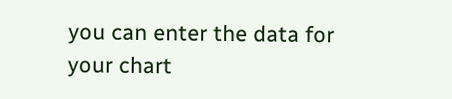you can enter the data for your chart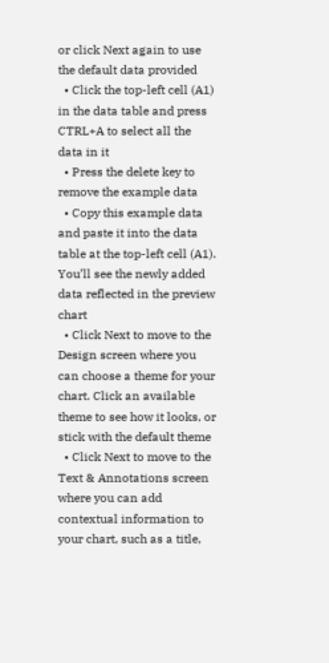or click Next again to use the default data provided
  • Click the top-left cell (A1) in the data table and press CTRL+A to select all the data in it
  • Press the delete key to remove the example data
  • Copy this example data and paste it into the data table at the top-left cell (A1). You’ll see the newly added data reflected in the preview chart
  • Click Next to move to the Design screen where you can choose a theme for your chart. Click an available theme to see how it looks, or stick with the default theme
  • Click Next to move to the Text & Annotations screen where you can add contextual information to your chart, such as a title,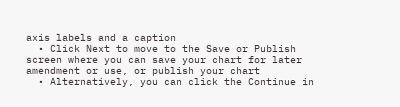axis labels and a caption
  • Click Next to move to the Save or Publish screen where you can save your chart for later amendment or use, or publish your chart
  • Alternatively, you can click the Continue in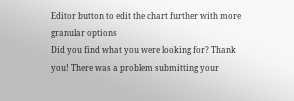Editor button to edit the chart further with more granular options
Did you find what you were looking for? Thank you! There was a problem submitting your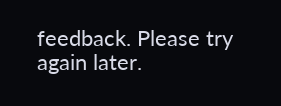feedback. Please try again later.